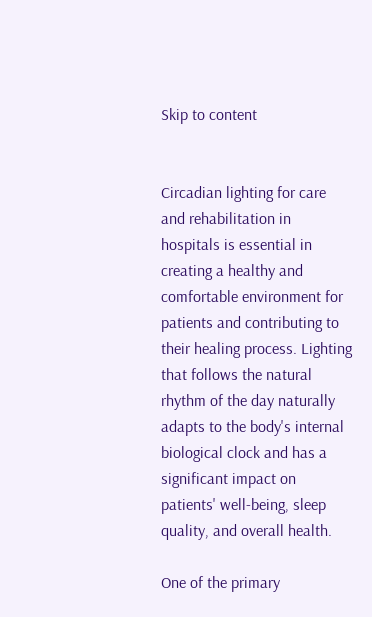Skip to content


Circadian lighting for care and rehabilitation in hospitals is essential in creating a healthy and comfortable environment for patients and contributing to their healing process. Lighting that follows the natural rhythm of the day naturally adapts to the body's internal biological clock and has a significant impact on patients' well-being, sleep quality, and overall health.

One of the primary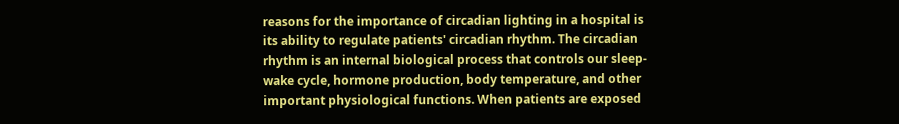reasons for the importance of circadian lighting in a hospital is its ability to regulate patients' circadian rhythm. The circadian rhythm is an internal biological process that controls our sleep-wake cycle, hormone production, body temperature, and other important physiological functions. When patients are exposed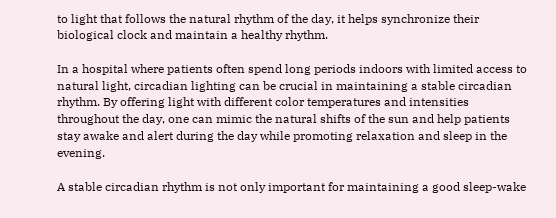to light that follows the natural rhythm of the day, it helps synchronize their biological clock and maintain a healthy rhythm.

In a hospital where patients often spend long periods indoors with limited access to natural light, circadian lighting can be crucial in maintaining a stable circadian rhythm. By offering light with different color temperatures and intensities throughout the day, one can mimic the natural shifts of the sun and help patients stay awake and alert during the day while promoting relaxation and sleep in the evening.

A stable circadian rhythm is not only important for maintaining a good sleep-wake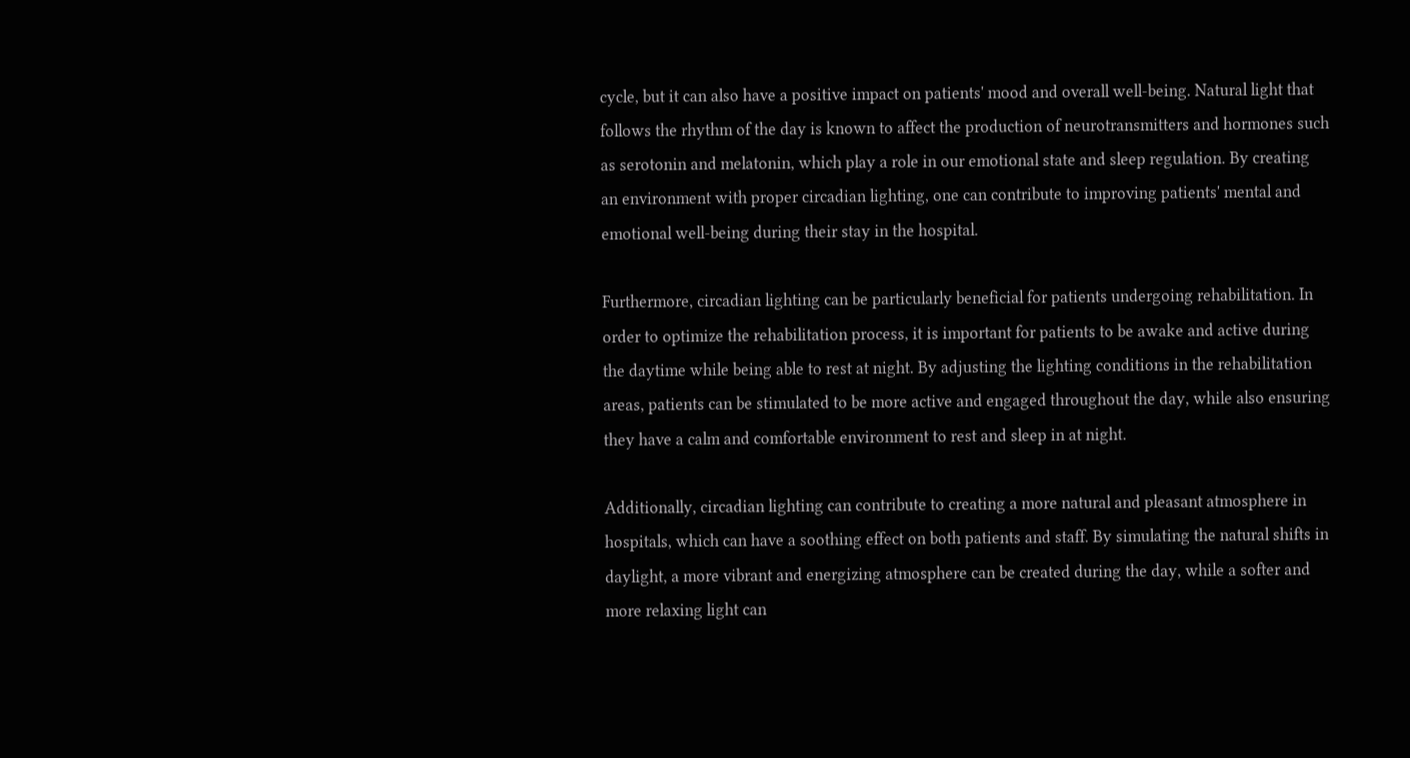cycle, but it can also have a positive impact on patients' mood and overall well-being. Natural light that follows the rhythm of the day is known to affect the production of neurotransmitters and hormones such as serotonin and melatonin, which play a role in our emotional state and sleep regulation. By creating an environment with proper circadian lighting, one can contribute to improving patients' mental and emotional well-being during their stay in the hospital.

Furthermore, circadian lighting can be particularly beneficial for patients undergoing rehabilitation. In order to optimize the rehabilitation process, it is important for patients to be awake and active during the daytime while being able to rest at night. By adjusting the lighting conditions in the rehabilitation areas, patients can be stimulated to be more active and engaged throughout the day, while also ensuring they have a calm and comfortable environment to rest and sleep in at night.

Additionally, circadian lighting can contribute to creating a more natural and pleasant atmosphere in hospitals, which can have a soothing effect on both patients and staff. By simulating the natural shifts in daylight, a more vibrant and energizing atmosphere can be created during the day, while a softer and more relaxing light can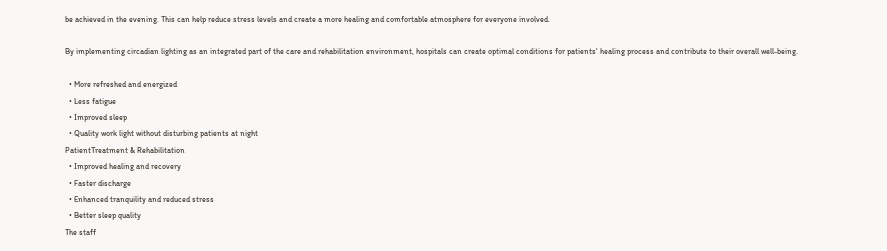be achieved in the evening. This can help reduce stress levels and create a more healing and comfortable atmosphere for everyone involved.

By implementing circadian lighting as an integrated part of the care and rehabilitation environment, hospitals can create optimal conditions for patients' healing process and contribute to their overall well-being.

  • More refreshed and energized
  • Less fatigue
  • Improved sleep
  • Quality work light without disturbing patients at night
PatientTreatment & Rehabilitation
  • Improved healing and recovery
  • Faster discharge
  • Enhanced tranquility and reduced stress
  • Better sleep quality
The staff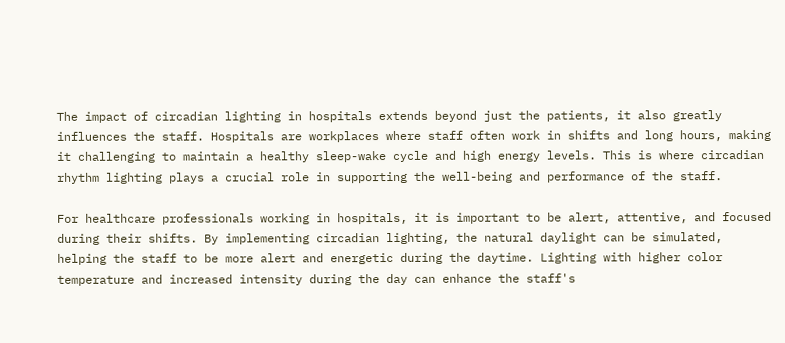The impact of circadian lighting in hospitals extends beyond just the patients, it also greatly influences the staff. Hospitals are workplaces where staff often work in shifts and long hours, making it challenging to maintain a healthy sleep-wake cycle and high energy levels. This is where circadian rhythm lighting plays a crucial role in supporting the well-being and performance of the staff.

For healthcare professionals working in hospitals, it is important to be alert, attentive, and focused during their shifts. By implementing circadian lighting, the natural daylight can be simulated, helping the staff to be more alert and energetic during the daytime. Lighting with higher color temperature and increased intensity during the day can enhance the staff's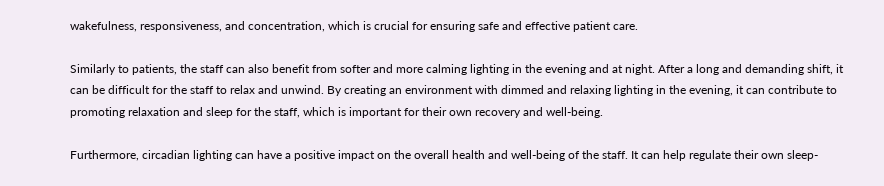wakefulness, responsiveness, and concentration, which is crucial for ensuring safe and effective patient care.

Similarly to patients, the staff can also benefit from softer and more calming lighting in the evening and at night. After a long and demanding shift, it can be difficult for the staff to relax and unwind. By creating an environment with dimmed and relaxing lighting in the evening, it can contribute to promoting relaxation and sleep for the staff, which is important for their own recovery and well-being.

Furthermore, circadian lighting can have a positive impact on the overall health and well-being of the staff. It can help regulate their own sleep-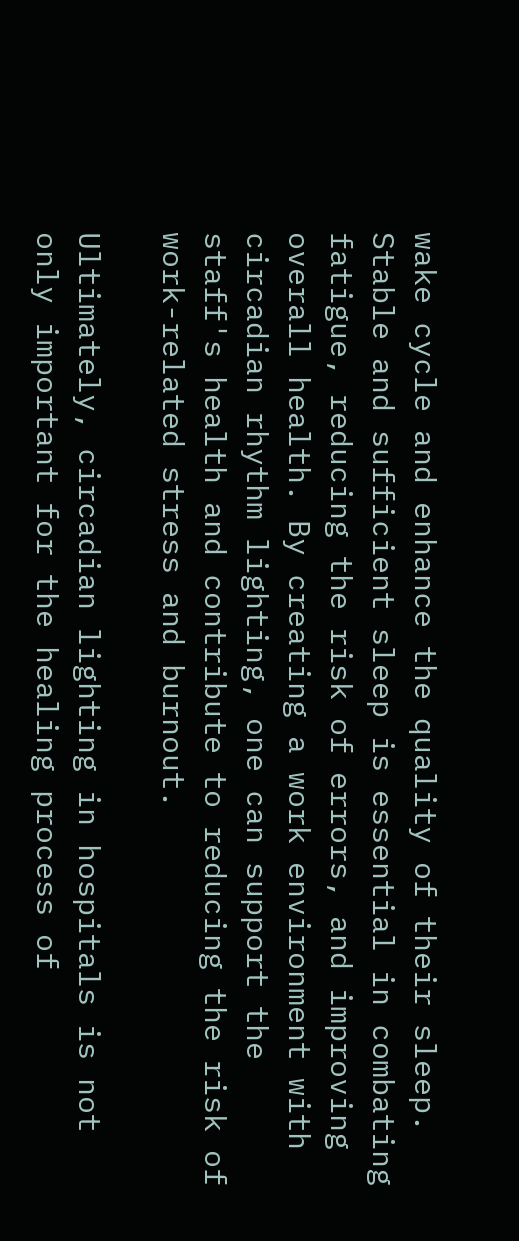wake cycle and enhance the quality of their sleep. Stable and sufficient sleep is essential in combating fatigue, reducing the risk of errors, and improving overall health. By creating a work environment with circadian rhythm lighting, one can support the staff's health and contribute to reducing the risk of work-related stress and burnout.

Ultimately, circadian lighting in hospitals is not only important for the healing process of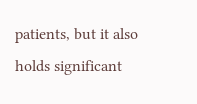patients, but it also holds significant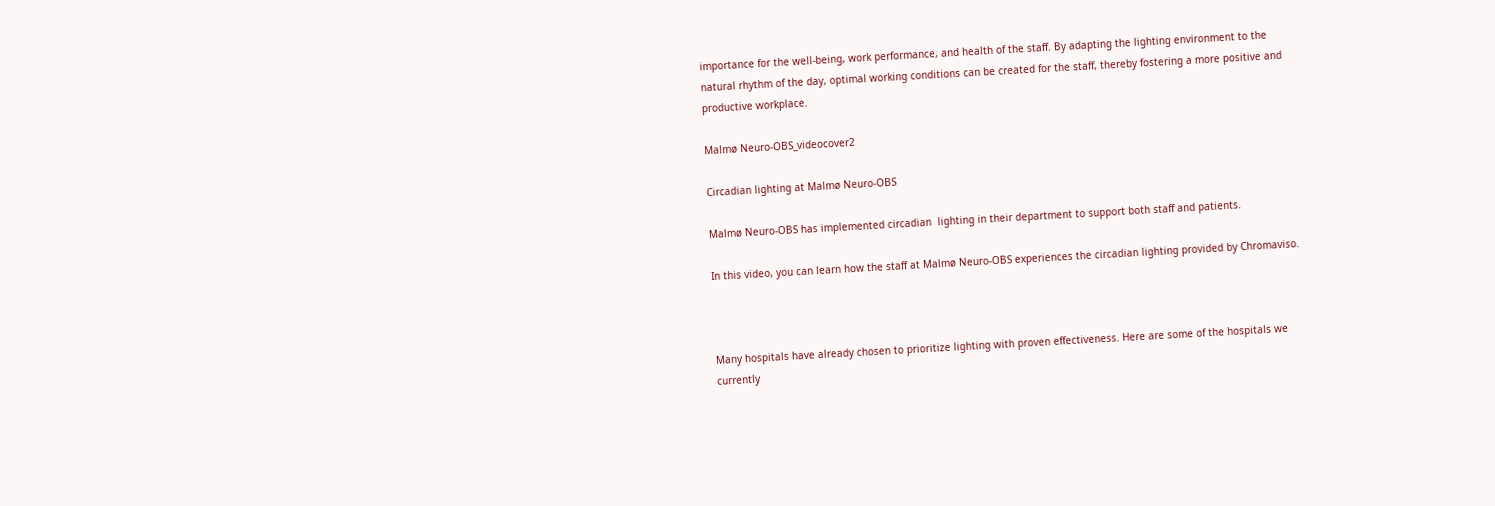importance for the well-being, work performance, and health of the staff. By adapting the lighting environment to the natural rhythm of the day, optimal working conditions can be created for the staff, thereby fostering a more positive and productive workplace.

Malmø Neuro-OBS_videocover2

Circadian lighting at Malmø Neuro-OBS

Malmø Neuro-OBS has implemented circadian  lighting in their department to support both staff and patients.

In this video, you can learn how the staff at Malmø Neuro-OBS experiences the circadian lighting provided by Chromaviso.



Many hospitals have already chosen to prioritize lighting with proven effectiveness. Here are some of the hospitals we currently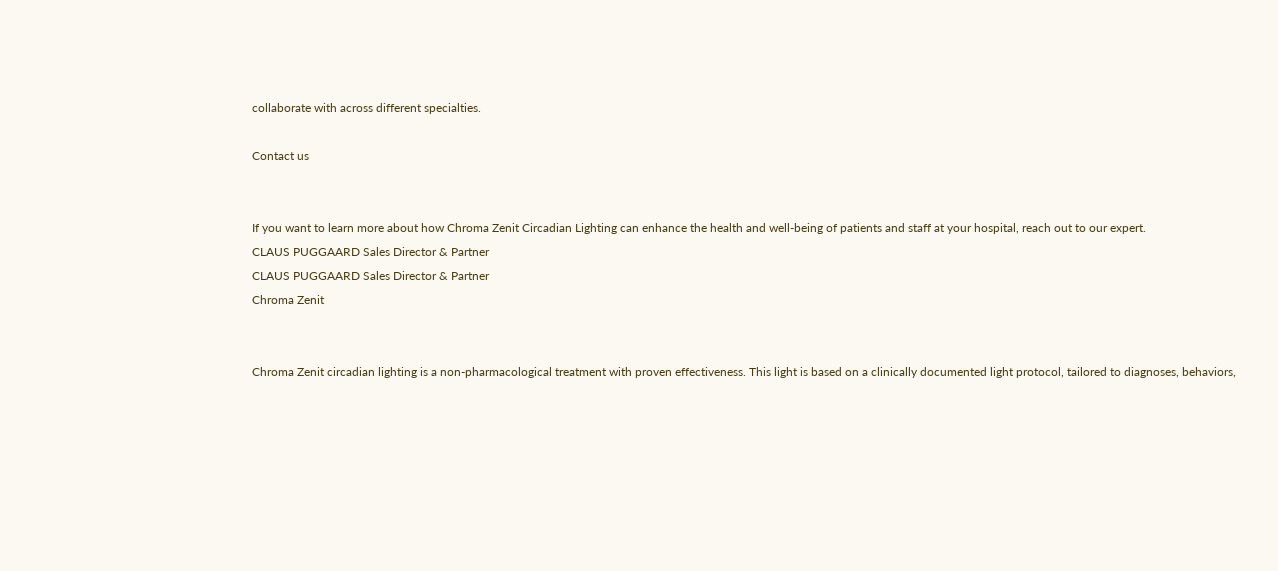collaborate with across different specialties.

Contact us


If you want to learn more about how Chroma Zenit Circadian Lighting can enhance the health and well-being of patients and staff at your hospital, reach out to our expert.
CLAUS PUGGAARD Sales Director & Partner
CLAUS PUGGAARD Sales Director & Partner
Chroma Zenit


Chroma Zenit circadian lighting is a non-pharmacological treatment with proven effectiveness. This light is based on a clinically documented light protocol, tailored to diagnoses, behaviors,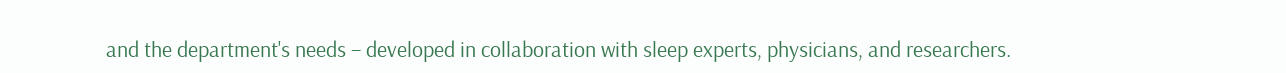and the department's needs – developed in collaboration with sleep experts, physicians, and researchers.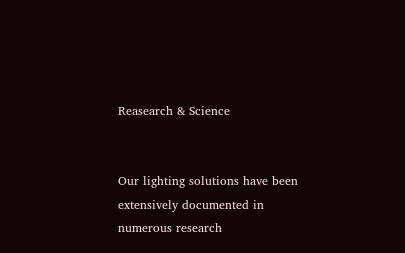Reasearch & Science


Our lighting solutions have been extensively documented in numerous research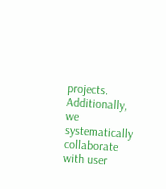projects. Additionally, we systematically collaborate with user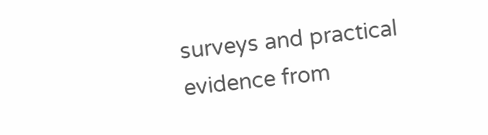surveys and practical evidence from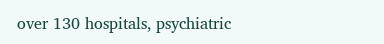over 130 hospitals, psychiatric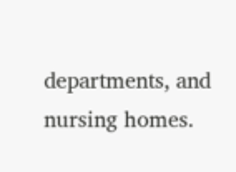departments, and nursing homes.